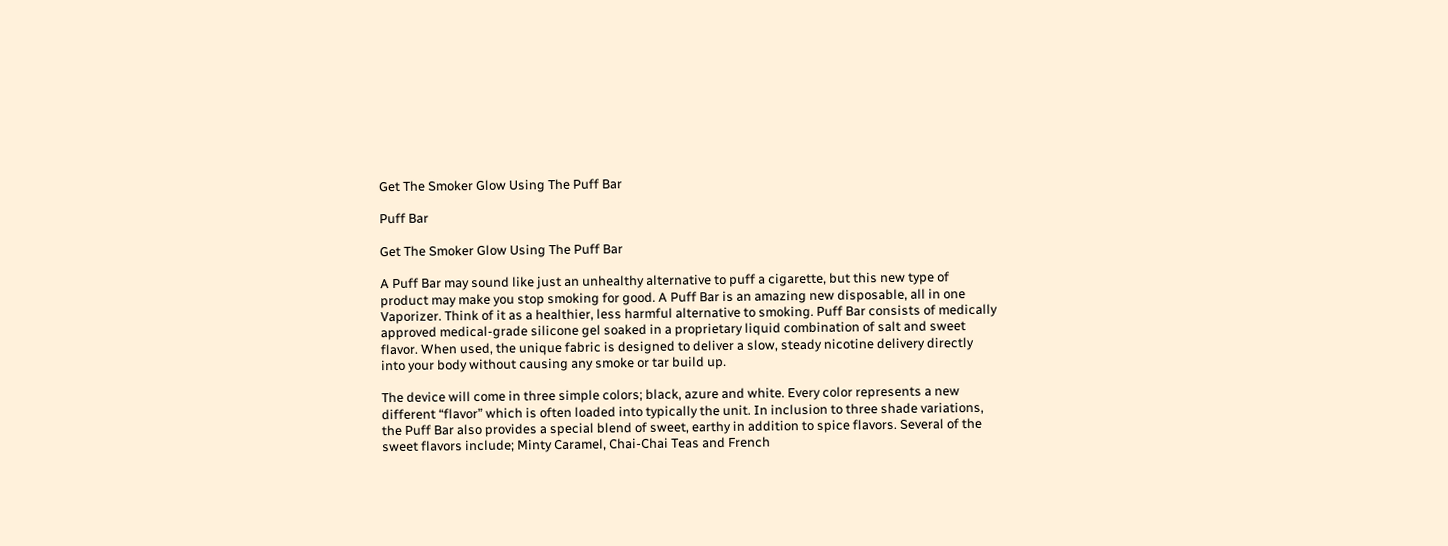Get The Smoker Glow Using The Puff Bar

Puff Bar

Get The Smoker Glow Using The Puff Bar

A Puff Bar may sound like just an unhealthy alternative to puff a cigarette, but this new type of product may make you stop smoking for good. A Puff Bar is an amazing new disposable, all in one Vaporizer. Think of it as a healthier, less harmful alternative to smoking. Puff Bar consists of medically approved medical-grade silicone gel soaked in a proprietary liquid combination of salt and sweet flavor. When used, the unique fabric is designed to deliver a slow, steady nicotine delivery directly into your body without causing any smoke or tar build up.

The device will come in three simple colors; black, azure and white. Every color represents a new different “flavor” which is often loaded into typically the unit. In inclusion to three shade variations, the Puff Bar also provides a special blend of sweet, earthy in addition to spice flavors. Several of the sweet flavors include; Minty Caramel, Chai-Chai Teas and French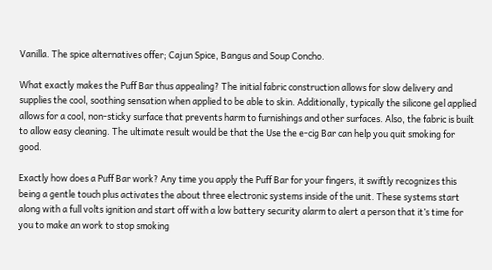Vanilla. The spice alternatives offer; Cajun Spice, Bangus and Soup Concho.

What exactly makes the Puff Bar thus appealing? The initial fabric construction allows for slow delivery and supplies the cool, soothing sensation when applied to be able to skin. Additionally, typically the silicone gel applied allows for a cool, non-sticky surface that prevents harm to furnishings and other surfaces. Also, the fabric is built to allow easy cleaning. The ultimate result would be that the Use the e-cig Bar can help you quit smoking for good.

Exactly how does a Puff Bar work? Any time you apply the Puff Bar for your fingers, it swiftly recognizes this being a gentle touch plus activates the about three electronic systems inside of the unit. These systems start along with a full volts ignition and start off with a low battery security alarm to alert a person that it’s time for you to make an work to stop smoking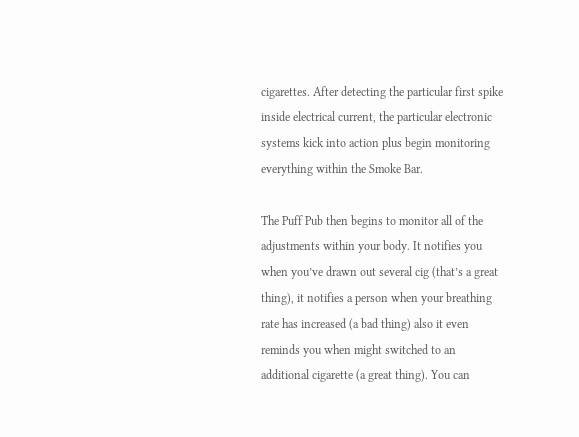cigarettes. After detecting the particular first spike inside electrical current, the particular electronic systems kick into action plus begin monitoring everything within the Smoke Bar.

The Puff Pub then begins to monitor all of the adjustments within your body. It notifies you when you’ve drawn out several cig (that’s a great thing), it notifies a person when your breathing rate has increased (a bad thing) also it even reminds you when might switched to an additional cigarette (a great thing). You can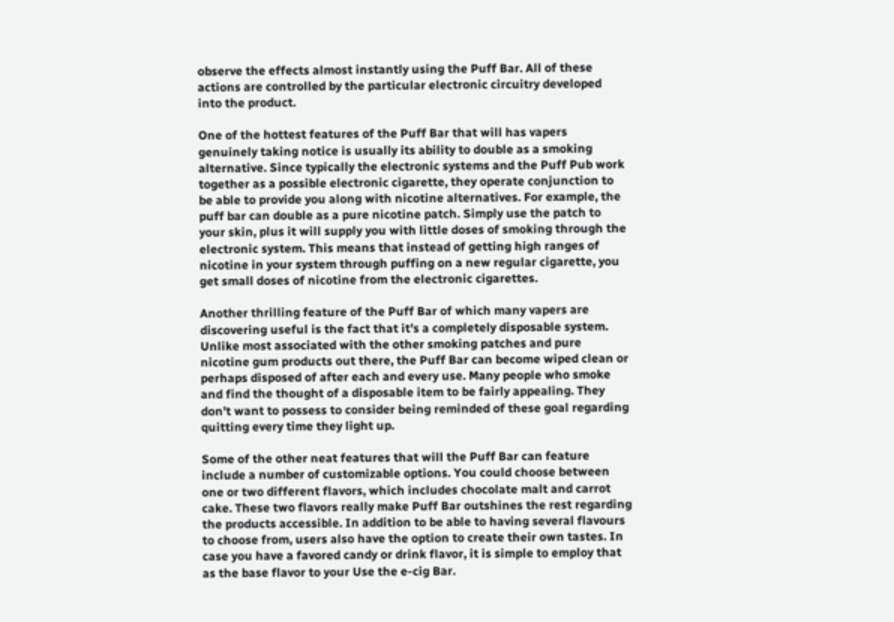observe the effects almost instantly using the Puff Bar. All of these actions are controlled by the particular electronic circuitry developed into the product.

One of the hottest features of the Puff Bar that will has vapers genuinely taking notice is usually its ability to double as a smoking alternative. Since typically the electronic systems and the Puff Pub work together as a possible electronic cigarette, they operate conjunction to be able to provide you along with nicotine alternatives. For example, the puff bar can double as a pure nicotine patch. Simply use the patch to your skin, plus it will supply you with little doses of smoking through the electronic system. This means that instead of getting high ranges of nicotine in your system through puffing on a new regular cigarette, you get small doses of nicotine from the electronic cigarettes.

Another thrilling feature of the Puff Bar of which many vapers are discovering useful is the fact that it’s a completely disposable system. Unlike most associated with the other smoking patches and pure nicotine gum products out there, the Puff Bar can become wiped clean or perhaps disposed of after each and every use. Many people who smoke and find the thought of a disposable item to be fairly appealing. They don’t want to possess to consider being reminded of these goal regarding quitting every time they light up.

Some of the other neat features that will the Puff Bar can feature include a number of customizable options. You could choose between one or two different flavors, which includes chocolate malt and carrot cake. These two flavors really make Puff Bar outshines the rest regarding the products accessible. In addition to be able to having several flavours to choose from, users also have the option to create their own tastes. In case you have a favored candy or drink flavor, it is simple to employ that as the base flavor to your Use the e-cig Bar.